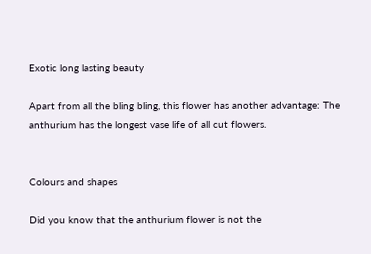Exotic long lasting beauty

Apart from all the bling bling, this flower has another advantage: The anthurium has the longest vase life of all cut flowers.


Colours and shapes

Did you know that the anthurium flower is not the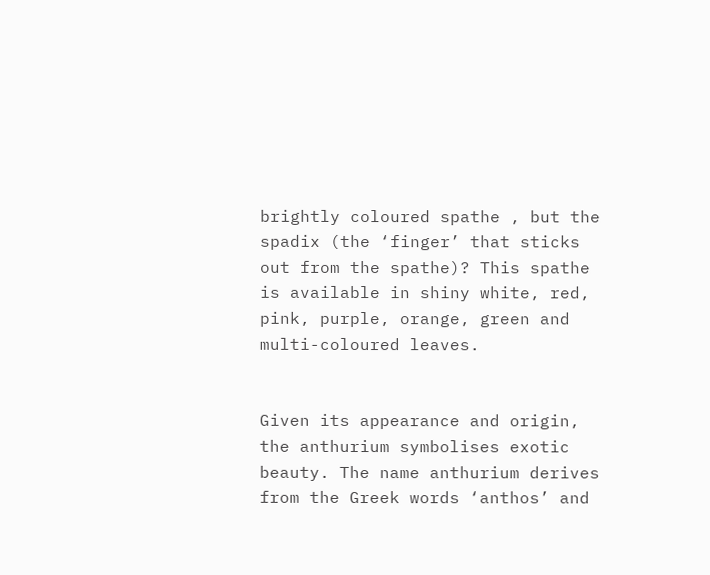brightly coloured spathe , but the spadix (the ‘finger’ that sticks out from the spathe)? This spathe  is available in shiny white, red, pink, purple, orange, green and multi-coloured leaves.


Given its appearance and origin, the anthurium symbolises exotic beauty. The name anthurium derives from the Greek words ‘anthos’ and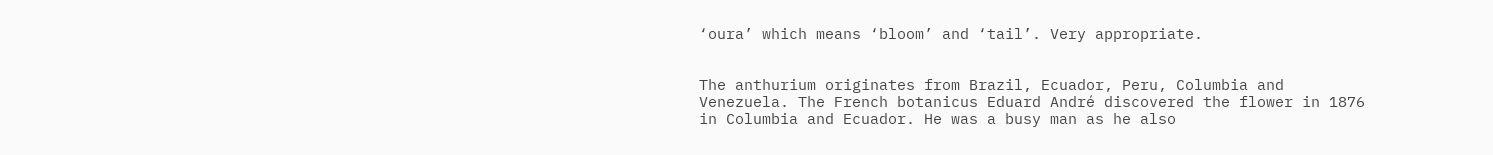‘oura’ which means ‘bloom’ and ‘tail’. Very appropriate.


The anthurium originates from Brazil, Ecuador, Peru, Columbia and Venezuela. The French botanicus Eduard André discovered the flower in 1876 in Columbia and Ecuador. He was a busy man as he also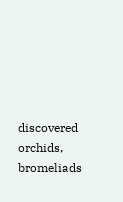discovered orchids, bromeliads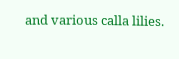and various calla lilies.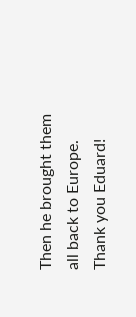Then he brought them all back to Europe. Thank you Eduard!